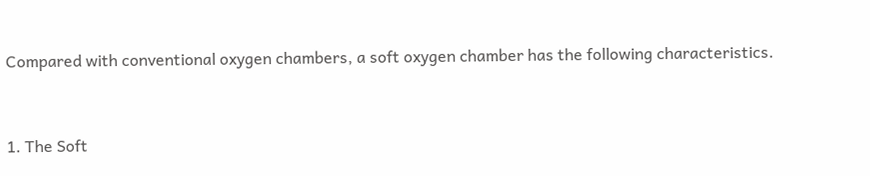Compared with conventional oxygen chambers, a soft oxygen chamber has the following characteristics.


1. The Soft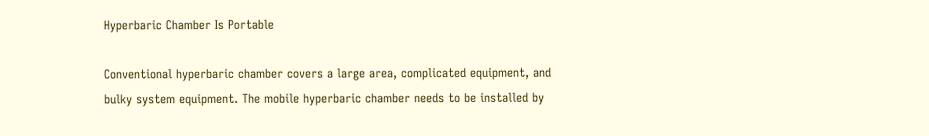Hyperbaric Chamber Is Portable

Conventional hyperbaric chamber covers a large area, complicated equipment, and bulky system equipment. The mobile hyperbaric chamber needs to be installed by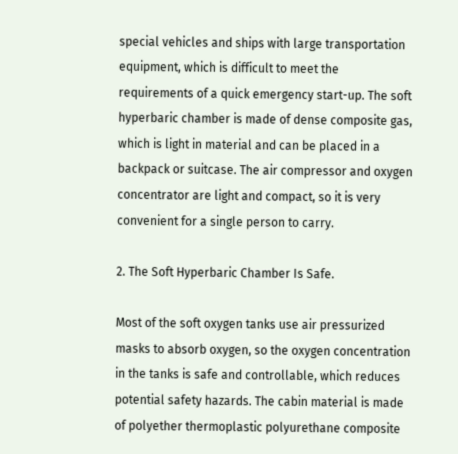special vehicles and ships with large transportation equipment, which is difficult to meet the requirements of a quick emergency start-up. The soft hyperbaric chamber is made of dense composite gas, which is light in material and can be placed in a backpack or suitcase. The air compressor and oxygen concentrator are light and compact, so it is very convenient for a single person to carry.

2. The Soft Hyperbaric Chamber Is Safe.

Most of the soft oxygen tanks use air pressurized masks to absorb oxygen, so the oxygen concentration in the tanks is safe and controllable, which reduces potential safety hazards. The cabin material is made of polyether thermoplastic polyurethane composite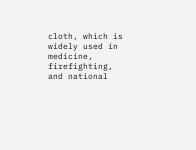cloth, which is widely used in medicine, firefighting, and national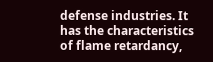defense industries. It has the characteristics of flame retardancy,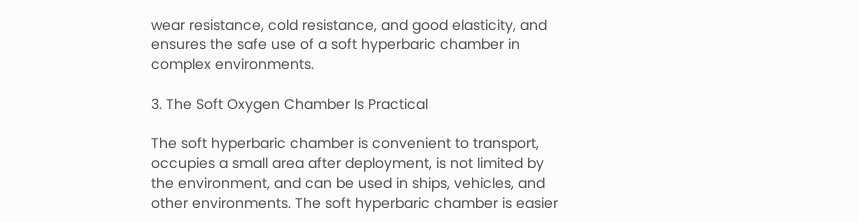wear resistance, cold resistance, and good elasticity, and ensures the safe use of a soft hyperbaric chamber in complex environments.

3. The Soft Oxygen Chamber Is Practical

The soft hyperbaric chamber is convenient to transport, occupies a small area after deployment, is not limited by the environment, and can be used in ships, vehicles, and other environments. The soft hyperbaric chamber is easier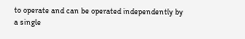to operate and can be operated independently by a single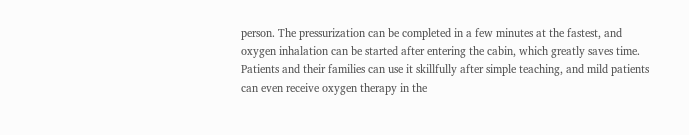person. The pressurization can be completed in a few minutes at the fastest, and oxygen inhalation can be started after entering the cabin, which greatly saves time. Patients and their families can use it skillfully after simple teaching, and mild patients can even receive oxygen therapy in the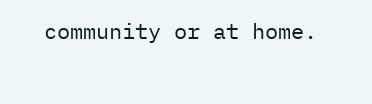community or at home.